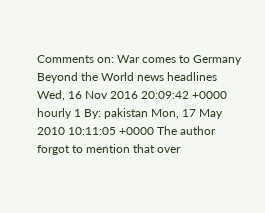Comments on: War comes to Germany Beyond the World news headlines Wed, 16 Nov 2016 20:09:42 +0000 hourly 1 By: pakistan Mon, 17 May 2010 10:11:05 +0000 The author forgot to mention that over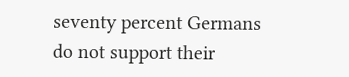seventy percent Germans do not support their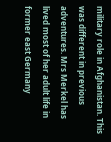military role in Afghanistan. This was different in previous adventures. Mrs Merkel has lived most of her adult life in former east Germany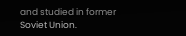and studied in former Soviet Union.